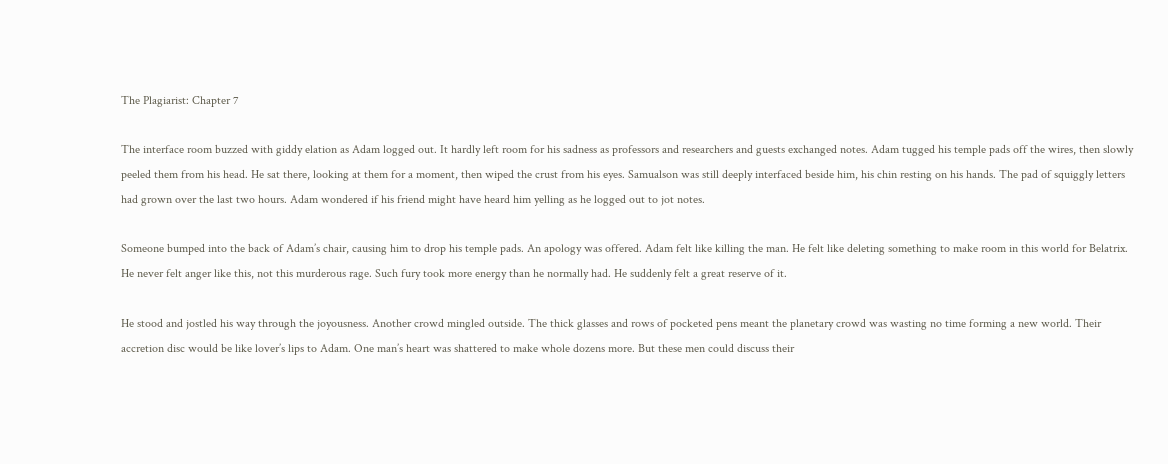The Plagiarist: Chapter 7

The interface room buzzed with giddy elation as Adam logged out. It hardly left room for his sadness as professors and researchers and guests exchanged notes. Adam tugged his temple pads off the wires, then slowly peeled them from his head. He sat there, looking at them for a moment, then wiped the crust from his eyes. Samualson was still deeply interfaced beside him, his chin resting on his hands. The pad of squiggly letters had grown over the last two hours. Adam wondered if his friend might have heard him yelling as he logged out to jot notes.

Someone bumped into the back of Adam’s chair, causing him to drop his temple pads. An apology was offered. Adam felt like killing the man. He felt like deleting something to make room in this world for Belatrix. He never felt anger like this, not this murderous rage. Such fury took more energy than he normally had. He suddenly felt a great reserve of it.

He stood and jostled his way through the joyousness. Another crowd mingled outside. The thick glasses and rows of pocketed pens meant the planetary crowd was wasting no time forming a new world. Their accretion disc would be like lover’s lips to Adam. One man’s heart was shattered to make whole dozens more. But these men could discuss their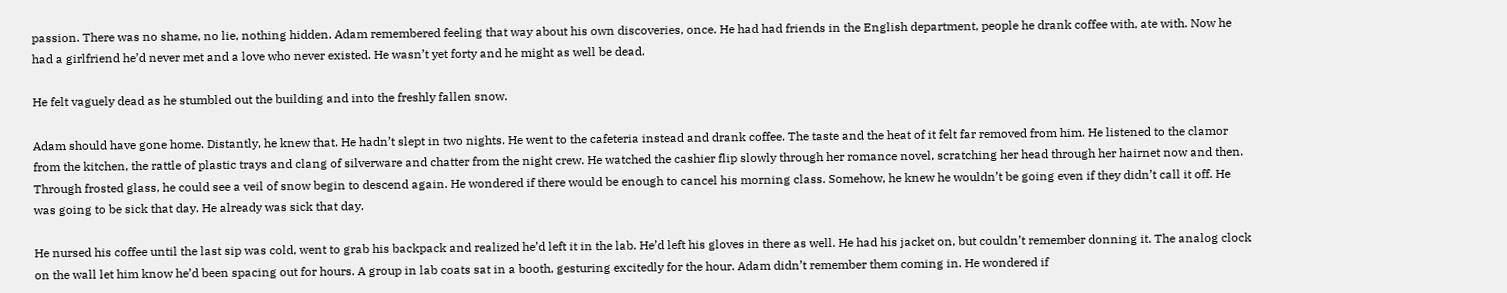passion. There was no shame, no lie, nothing hidden. Adam remembered feeling that way about his own discoveries, once. He had had friends in the English department, people he drank coffee with, ate with. Now he had a girlfriend he’d never met and a love who never existed. He wasn’t yet forty and he might as well be dead.

He felt vaguely dead as he stumbled out the building and into the freshly fallen snow.

Adam should have gone home. Distantly, he knew that. He hadn’t slept in two nights. He went to the cafeteria instead and drank coffee. The taste and the heat of it felt far removed from him. He listened to the clamor from the kitchen, the rattle of plastic trays and clang of silverware and chatter from the night crew. He watched the cashier flip slowly through her romance novel, scratching her head through her hairnet now and then. Through frosted glass, he could see a veil of snow begin to descend again. He wondered if there would be enough to cancel his morning class. Somehow, he knew he wouldn’t be going even if they didn’t call it off. He was going to be sick that day. He already was sick that day.

He nursed his coffee until the last sip was cold, went to grab his backpack and realized he’d left it in the lab. He’d left his gloves in there as well. He had his jacket on, but couldn’t remember donning it. The analog clock on the wall let him know he’d been spacing out for hours. A group in lab coats sat in a booth, gesturing excitedly for the hour. Adam didn’t remember them coming in. He wondered if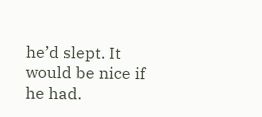he’d slept. It would be nice if he had.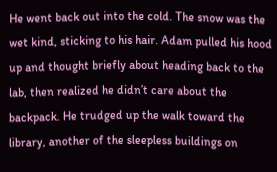He went back out into the cold. The snow was the wet kind, sticking to his hair. Adam pulled his hood up and thought briefly about heading back to the lab, then realized he didn’t care about the backpack. He trudged up the walk toward the library, another of the sleepless buildings on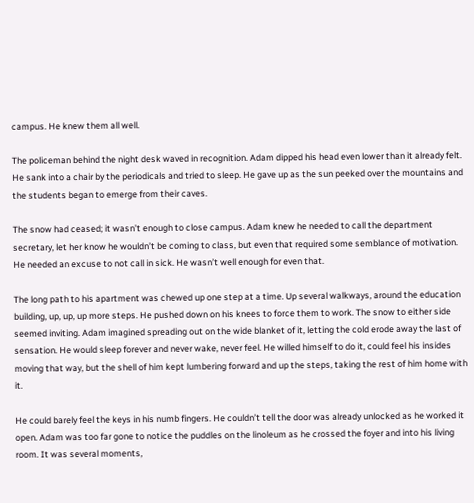campus. He knew them all well.

The policeman behind the night desk waved in recognition. Adam dipped his head even lower than it already felt. He sank into a chair by the periodicals and tried to sleep. He gave up as the sun peeked over the mountains and the students began to emerge from their caves.

The snow had ceased; it wasn’t enough to close campus. Adam knew he needed to call the department secretary, let her know he wouldn’t be coming to class, but even that required some semblance of motivation. He needed an excuse to not call in sick. He wasn’t well enough for even that.

The long path to his apartment was chewed up one step at a time. Up several walkways, around the education building, up, up, up more steps. He pushed down on his knees to force them to work. The snow to either side seemed inviting. Adam imagined spreading out on the wide blanket of it, letting the cold erode away the last of sensation. He would sleep forever and never wake, never feel. He willed himself to do it, could feel his insides moving that way, but the shell of him kept lumbering forward and up the steps, taking the rest of him home with it.

He could barely feel the keys in his numb fingers. He couldn’t tell the door was already unlocked as he worked it open. Adam was too far gone to notice the puddles on the linoleum as he crossed the foyer and into his living room. It was several moments,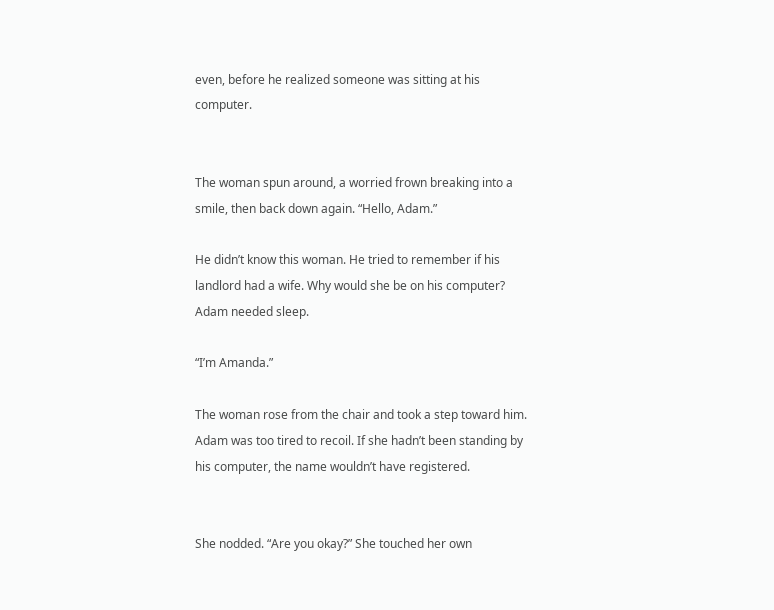even, before he realized someone was sitting at his computer.


The woman spun around, a worried frown breaking into a smile, then back down again. “Hello, Adam.”

He didn’t know this woman. He tried to remember if his landlord had a wife. Why would she be on his computer? Adam needed sleep.

“I’m Amanda.”

The woman rose from the chair and took a step toward him. Adam was too tired to recoil. If she hadn’t been standing by his computer, the name wouldn’t have registered.


She nodded. “Are you okay?” She touched her own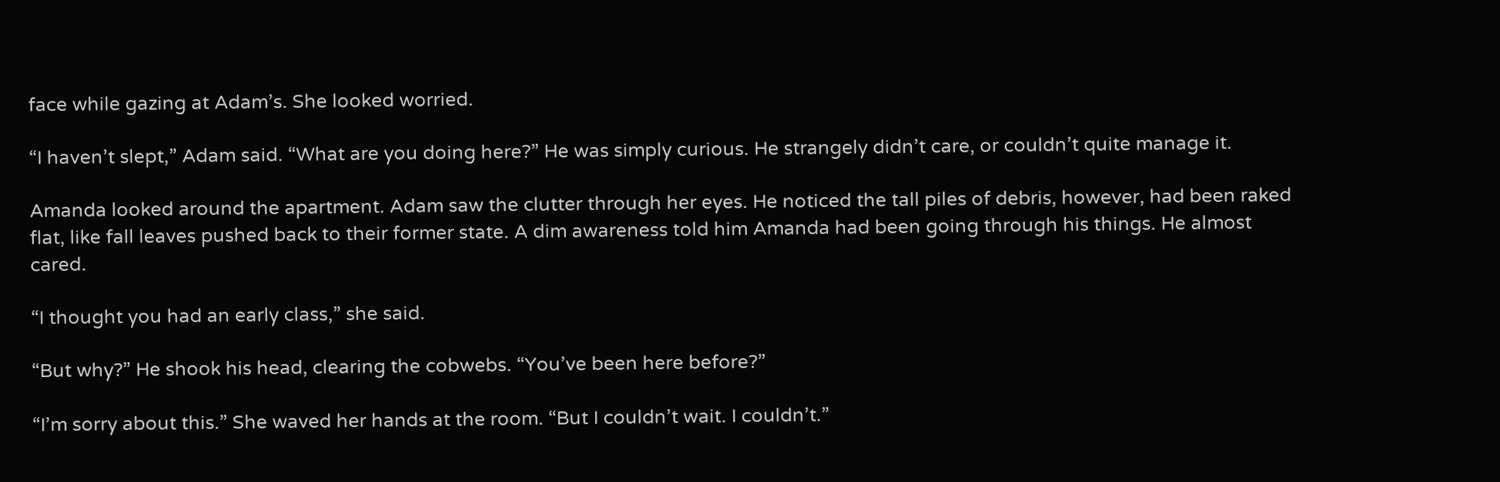face while gazing at Adam’s. She looked worried.

“I haven’t slept,” Adam said. “What are you doing here?” He was simply curious. He strangely didn’t care, or couldn’t quite manage it.

Amanda looked around the apartment. Adam saw the clutter through her eyes. He noticed the tall piles of debris, however, had been raked flat, like fall leaves pushed back to their former state. A dim awareness told him Amanda had been going through his things. He almost cared.

“I thought you had an early class,” she said.

“But why?” He shook his head, clearing the cobwebs. “You’ve been here before?”

“I’m sorry about this.” She waved her hands at the room. “But I couldn’t wait. I couldn’t.”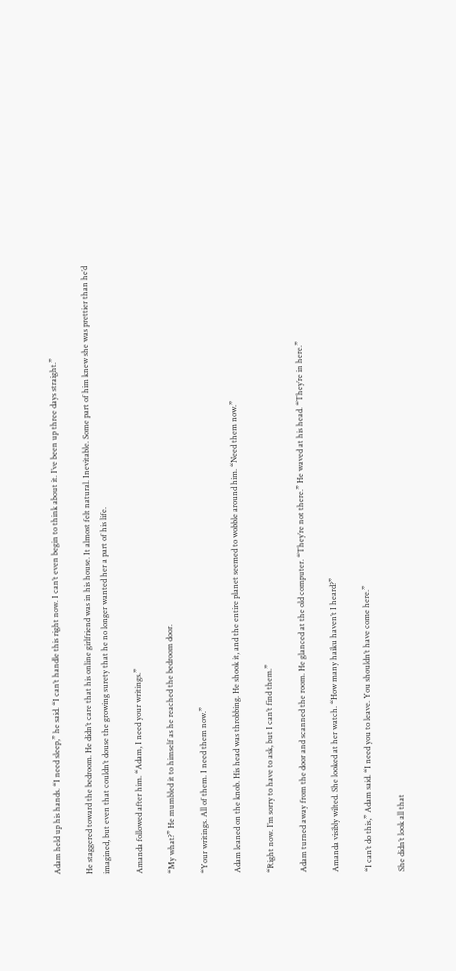Adam held up his hands. “I need sleep,” he said. “I can’t handle this right now. I can’t even begin to think about it. I’ve been up three days straight.”

He staggered toward the bedroom. He didn’t care that his online girlfriend was in his house. It almost felt natural. Inevitable. Some part of him knew she was prettier than he’d imagined, but even that couldn’t douse the growing surety that he no longer wanted her a part of his life.

Amanda followed after him. “Adam, I need your writings.”

“My what?” He mumbled it to himself as he reached the bedroom door.

“Your writings. All of them. I need them now.”

Adam leaned on the knob. His head was throbbing. He shook it, and the entire planet seemed to wobble around him. “Need them now.”

“Right now. I’m sorry to have to ask, but I can’t find them.”

Adam turned away from the door and scanned the room. He glanced at the old computer. “They’re not there.” He waved at his head. “They’re in here.”

Amanda visibly wilted. She looked at her watch. “How many haiku haven’t I heard?”

“I can’t do this,” Adam said. “I need you to leave. You shouldn’t have come here.”

She didn’t look all that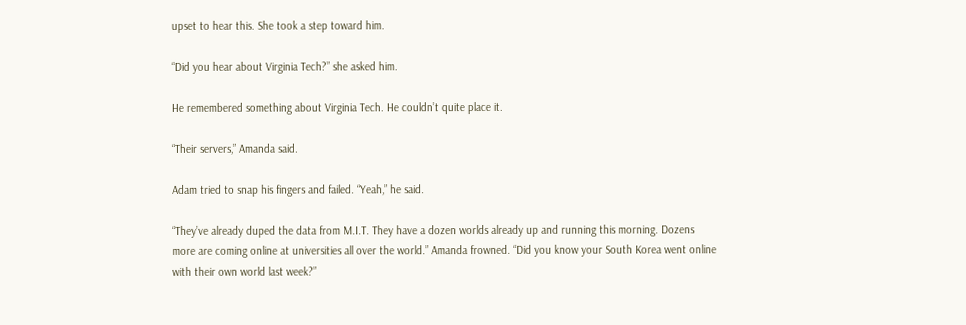upset to hear this. She took a step toward him.

“Did you hear about Virginia Tech?” she asked him.

He remembered something about Virginia Tech. He couldn’t quite place it.

“Their servers,” Amanda said.

Adam tried to snap his fingers and failed. “Yeah,” he said.

“They’ve already duped the data from M.I.T. They have a dozen worlds already up and running this morning. Dozens more are coming online at universities all over the world.” Amanda frowned. “Did you know your South Korea went online with their own world last week?”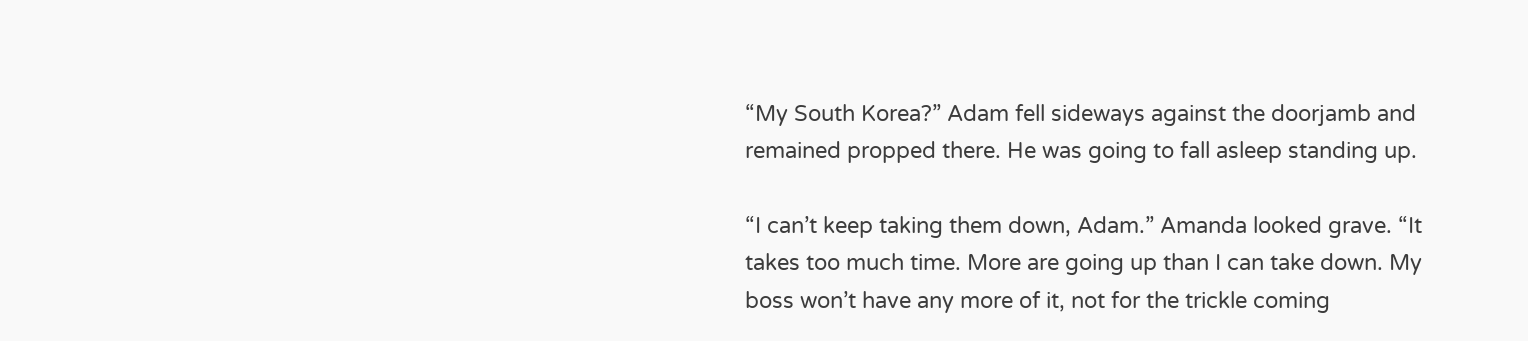“My South Korea?” Adam fell sideways against the doorjamb and remained propped there. He was going to fall asleep standing up.

“I can’t keep taking them down, Adam.” Amanda looked grave. “It takes too much time. More are going up than I can take down. My boss won’t have any more of it, not for the trickle coming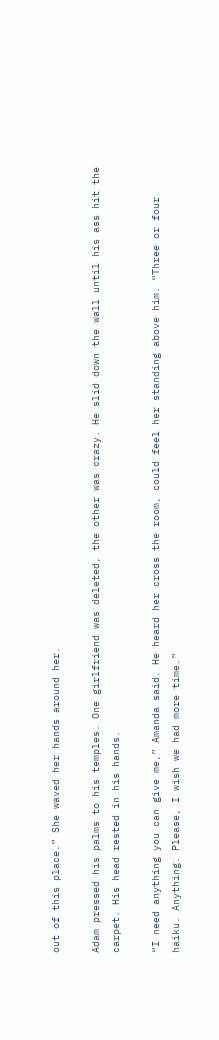out of this place.” She waved her hands around her.

Adam pressed his palms to his temples. One girlfriend was deleted, the other was crazy. He slid down the wall until his ass hit the carpet. His head rested in his hands.

“I need anything you can give me,” Amanda said. He heard her cross the room, could feel her standing above him. “Three or four haiku. Anything. Please, I wish we had more time.”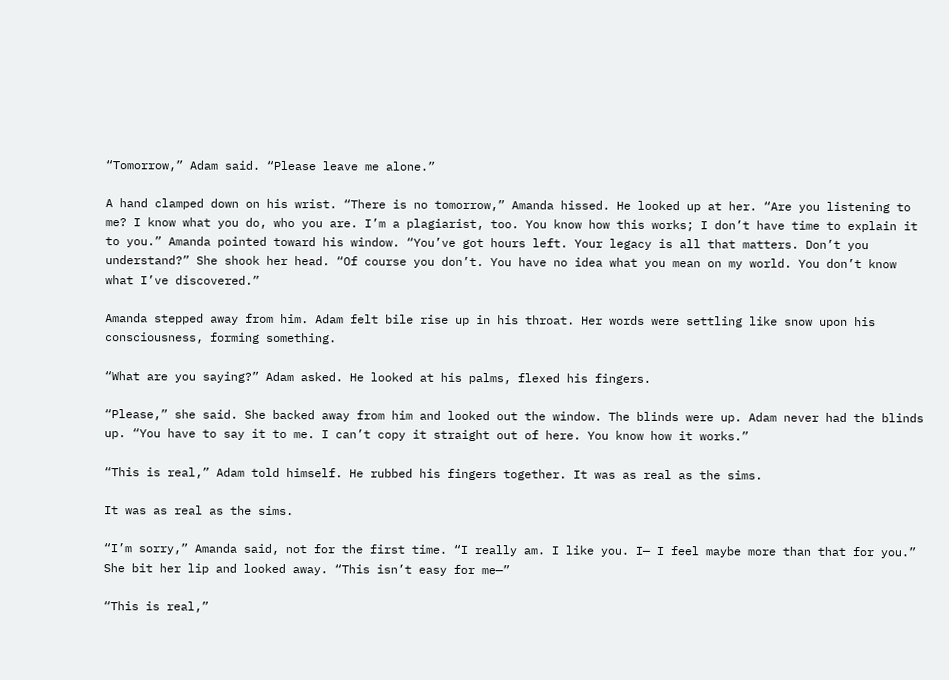“Tomorrow,” Adam said. “Please leave me alone.”

A hand clamped down on his wrist. “There is no tomorrow,” Amanda hissed. He looked up at her. “Are you listening to me? I know what you do, who you are. I’m a plagiarist, too. You know how this works; I don’t have time to explain it to you.” Amanda pointed toward his window. “You’ve got hours left. Your legacy is all that matters. Don’t you understand?” She shook her head. “Of course you don’t. You have no idea what you mean on my world. You don’t know what I’ve discovered.”

Amanda stepped away from him. Adam felt bile rise up in his throat. Her words were settling like snow upon his consciousness, forming something.

“What are you saying?” Adam asked. He looked at his palms, flexed his fingers.

“Please,” she said. She backed away from him and looked out the window. The blinds were up. Adam never had the blinds up. “You have to say it to me. I can’t copy it straight out of here. You know how it works.”

“This is real,” Adam told himself. He rubbed his fingers together. It was as real as the sims.

It was as real as the sims.

“I’m sorry,” Amanda said, not for the first time. “I really am. I like you. I— I feel maybe more than that for you.” She bit her lip and looked away. “This isn’t easy for me—”

“This is real,”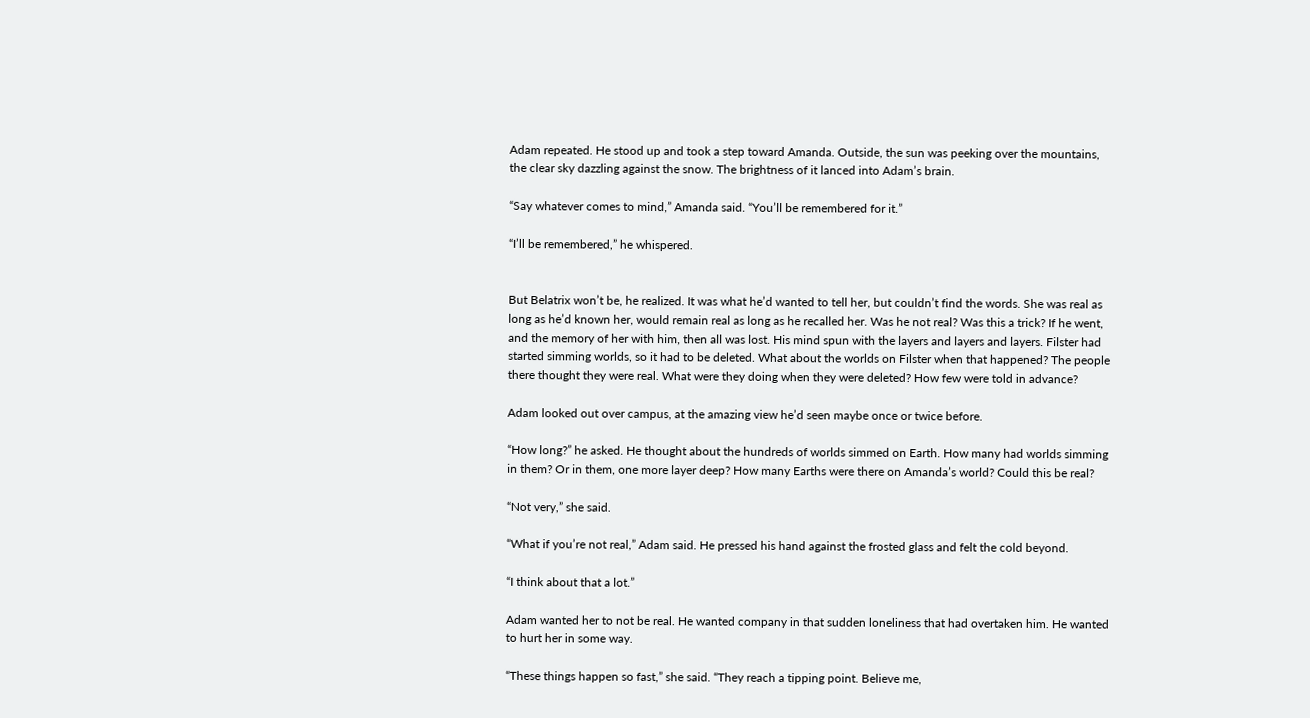Adam repeated. He stood up and took a step toward Amanda. Outside, the sun was peeking over the mountains, the clear sky dazzling against the snow. The brightness of it lanced into Adam’s brain.

“Say whatever comes to mind,” Amanda said. “You’ll be remembered for it.”

“I’ll be remembered,” he whispered.


But Belatrix won’t be, he realized. It was what he’d wanted to tell her, but couldn’t find the words. She was real as long as he’d known her, would remain real as long as he recalled her. Was he not real? Was this a trick? If he went, and the memory of her with him, then all was lost. His mind spun with the layers and layers and layers. Filster had started simming worlds, so it had to be deleted. What about the worlds on Filster when that happened? The people there thought they were real. What were they doing when they were deleted? How few were told in advance?

Adam looked out over campus, at the amazing view he’d seen maybe once or twice before.

“How long?” he asked. He thought about the hundreds of worlds simmed on Earth. How many had worlds simming in them? Or in them, one more layer deep? How many Earths were there on Amanda’s world? Could this be real?

“Not very,” she said.

“What if you’re not real,” Adam said. He pressed his hand against the frosted glass and felt the cold beyond.

“I think about that a lot.”

Adam wanted her to not be real. He wanted company in that sudden loneliness that had overtaken him. He wanted to hurt her in some way.

“These things happen so fast,” she said. “They reach a tipping point. Believe me,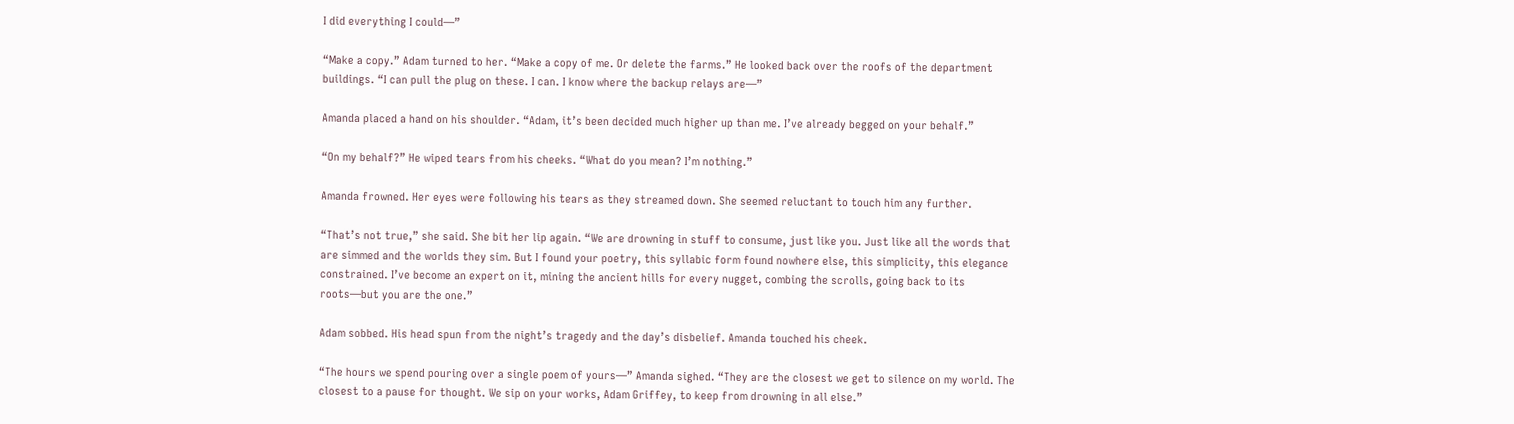I did everything I could—”

“Make a copy.” Adam turned to her. “Make a copy of me. Or delete the farms.” He looked back over the roofs of the department buildings. “I can pull the plug on these. I can. I know where the backup relays are—”

Amanda placed a hand on his shoulder. “Adam, it’s been decided much higher up than me. I’ve already begged on your behalf.”

“On my behalf?” He wiped tears from his cheeks. “What do you mean? I’m nothing.”

Amanda frowned. Her eyes were following his tears as they streamed down. She seemed reluctant to touch him any further.

“That’s not true,” she said. She bit her lip again. “We are drowning in stuff to consume, just like you. Just like all the words that are simmed and the worlds they sim. But I found your poetry, this syllabic form found nowhere else, this simplicity, this elegance constrained. I’ve become an expert on it, mining the ancient hills for every nugget, combing the scrolls, going back to its roots—but you are the one.”

Adam sobbed. His head spun from the night’s tragedy and the day’s disbelief. Amanda touched his cheek.

“The hours we spend pouring over a single poem of yours—” Amanda sighed. “They are the closest we get to silence on my world. The closest to a pause for thought. We sip on your works, Adam Griffey, to keep from drowning in all else.”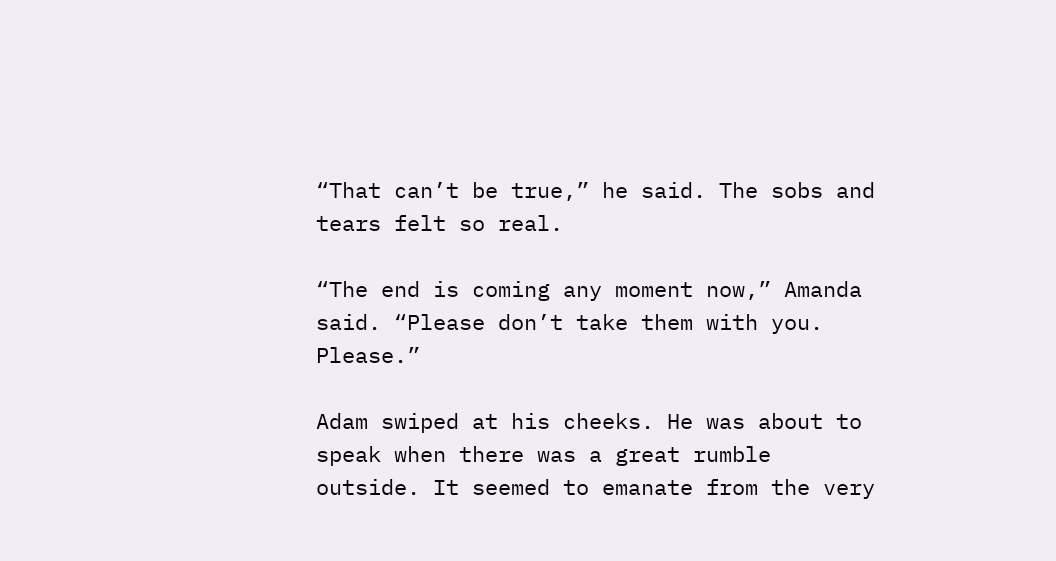“That can’t be true,” he said. The sobs and tears felt so real.

“The end is coming any moment now,” Amanda said. “Please don’t take them with you. Please.”

Adam swiped at his cheeks. He was about to speak when there was a great rumble outside. It seemed to emanate from the very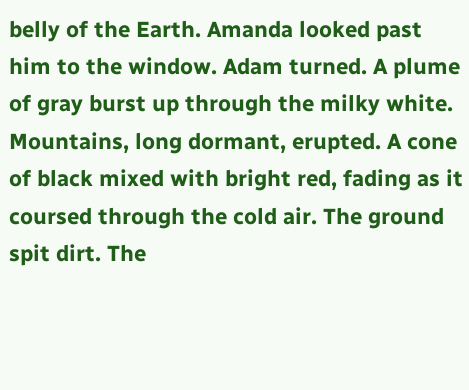belly of the Earth. Amanda looked past him to the window. Adam turned. A plume of gray burst up through the milky white. Mountains, long dormant, erupted. A cone of black mixed with bright red, fading as it coursed through the cold air. The ground spit dirt. The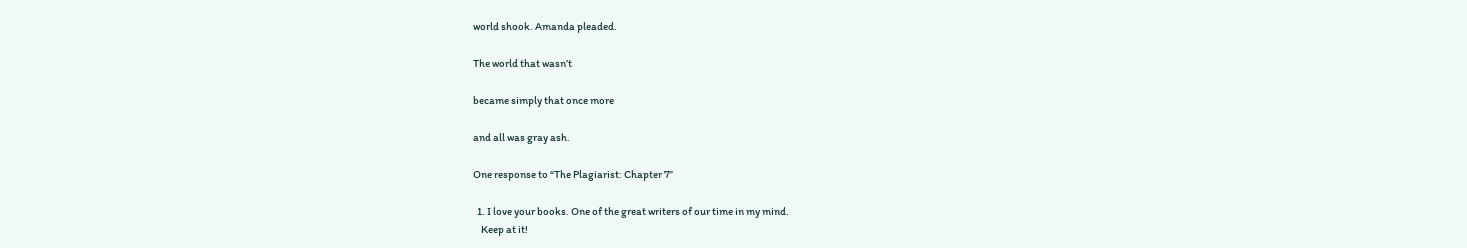world shook. Amanda pleaded.

The world that wasn’t

became simply that once more

and all was gray ash.

One response to “The Plagiarist: Chapter 7”

  1. I love your books. One of the great writers of our time in my mind.
    Keep at it!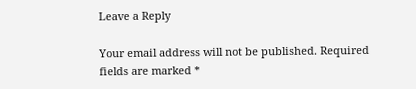Leave a Reply

Your email address will not be published. Required fields are marked *